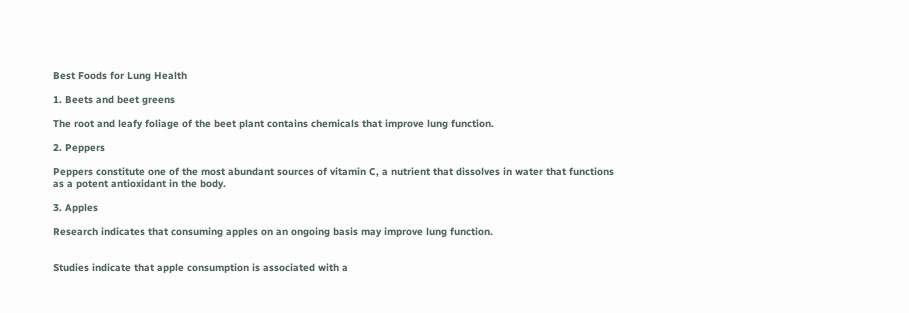Best Foods for Lung Health

1. Beets and beet greens

The root and leafy foliage of the beet plant contains chemicals that improve lung function.

2. Peppers

Peppers constitute one of the most abundant sources of vitamin C, a nutrient that dissolves in water that functions as a potent antioxidant in the body.

3. Apples

Research indicates that consuming apples on an ongoing basis may improve lung function.


Studies indicate that apple consumption is associated with a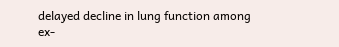delayed decline in lung function among ex-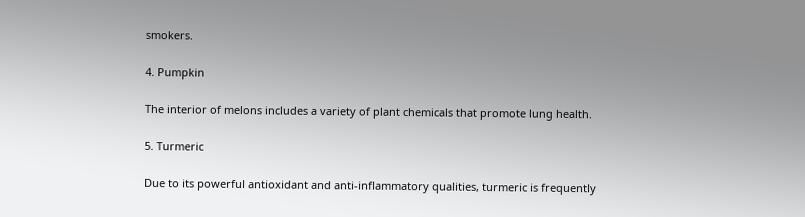smokers.

4. Pumpkin

The interior of melons includes a variety of plant chemicals that promote lung health.

5. Turmeric

Due to its powerful antioxidant and anti-inflammatory qualities, turmeric is frequently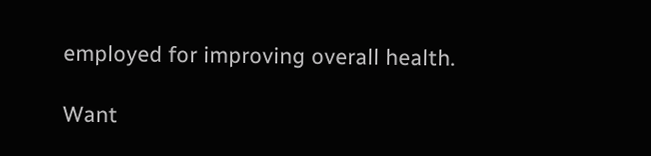employed for improving overall health.

Want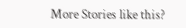More Stories like this?